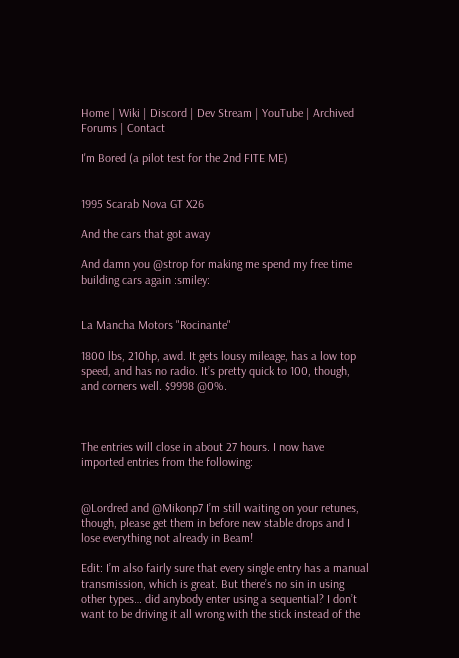Home | Wiki | Discord | Dev Stream | YouTube | Archived Forums | Contact

I'm Bored (a pilot test for the 2nd FITE ME)


1995 Scarab Nova GT X26

And the cars that got away

And damn you @strop for making me spend my free time building cars again :smiley:


La Mancha Motors "Rocinante"

1800 lbs, 210hp, awd. It gets lousy mileage, has a low top speed, and has no radio. It’s pretty quick to 100, though, and corners well. $9998 @0%.



The entries will close in about 27 hours. I now have imported entries from the following:


@Lordred and @Mikonp7 I’m still waiting on your retunes, though, please get them in before new stable drops and I lose everything not already in Beam!

Edit: I’m also fairly sure that every single entry has a manual transmission, which is great. But there’s no sin in using other types… did anybody enter using a sequential? I don’t want to be driving it all wrong with the stick instead of the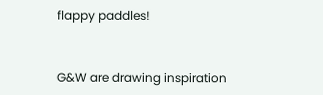flappy paddles!


G&W are drawing inspiration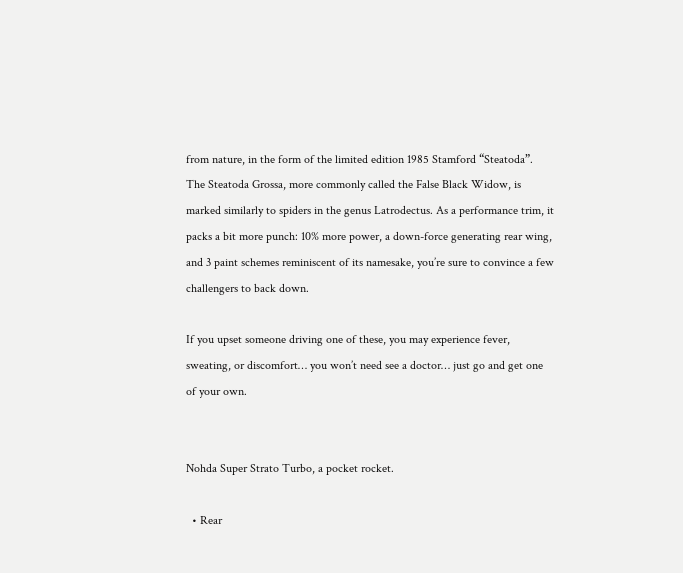from nature, in the form of the limited edition 1985 Stamford “Steatoda”. The Steatoda Grossa, more commonly called the False Black Widow, is marked similarly to spiders in the genus Latrodectus. As a performance trim, it packs a bit more punch: 10% more power, a down-force generating rear wing, and 3 paint schemes reminiscent of its namesake, you’re sure to convince a few challengers to back down.

If you upset someone driving one of these, you may experience fever, sweating, or discomfort… you won’t need see a doctor… just go and get one of your own.


Nohda Super Strato Turbo, a pocket rocket.

  • Rear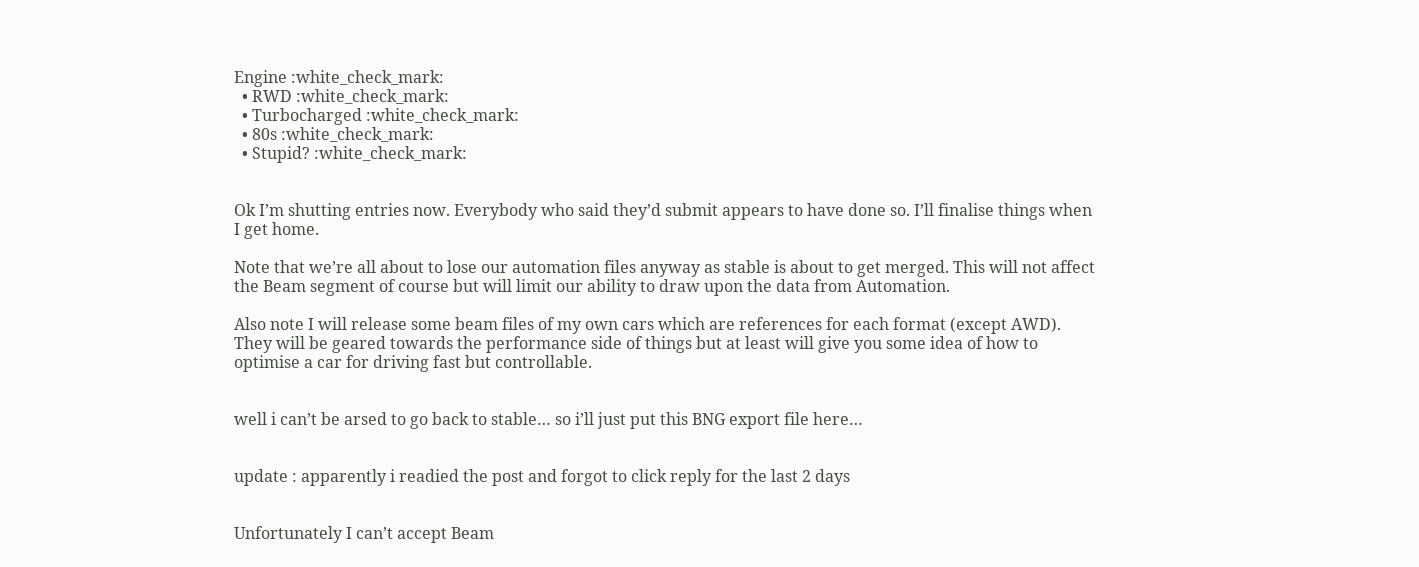Engine :white_check_mark:
  • RWD :white_check_mark:
  • Turbocharged :white_check_mark:
  • 80s :white_check_mark:
  • Stupid? :white_check_mark:


Ok I’m shutting entries now. Everybody who said they’d submit appears to have done so. I’ll finalise things when I get home.

Note that we’re all about to lose our automation files anyway as stable is about to get merged. This will not affect the Beam segment of course but will limit our ability to draw upon the data from Automation.

Also note I will release some beam files of my own cars which are references for each format (except AWD). They will be geared towards the performance side of things but at least will give you some idea of how to optimise a car for driving fast but controllable.


well i can’t be arsed to go back to stable… so i’ll just put this BNG export file here…


update : apparently i readied the post and forgot to click reply for the last 2 days


Unfortunately I can’t accept Beam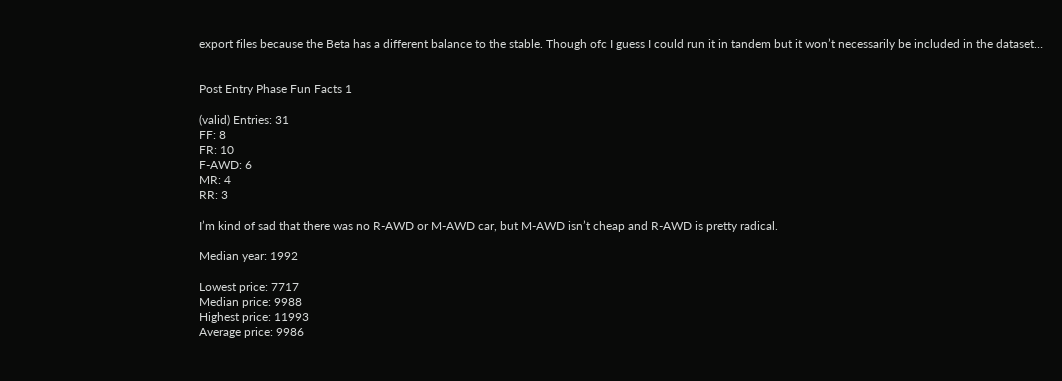export files because the Beta has a different balance to the stable. Though ofc I guess I could run it in tandem but it won’t necessarily be included in the dataset…


Post Entry Phase Fun Facts 1

(valid) Entries: 31
FF: 8
FR: 10
F-AWD: 6
MR: 4
RR: 3

I’m kind of sad that there was no R-AWD or M-AWD car, but M-AWD isn’t cheap and R-AWD is pretty radical.

Median year: 1992

Lowest price: 7717
Median price: 9988
Highest price: 11993
Average price: 9986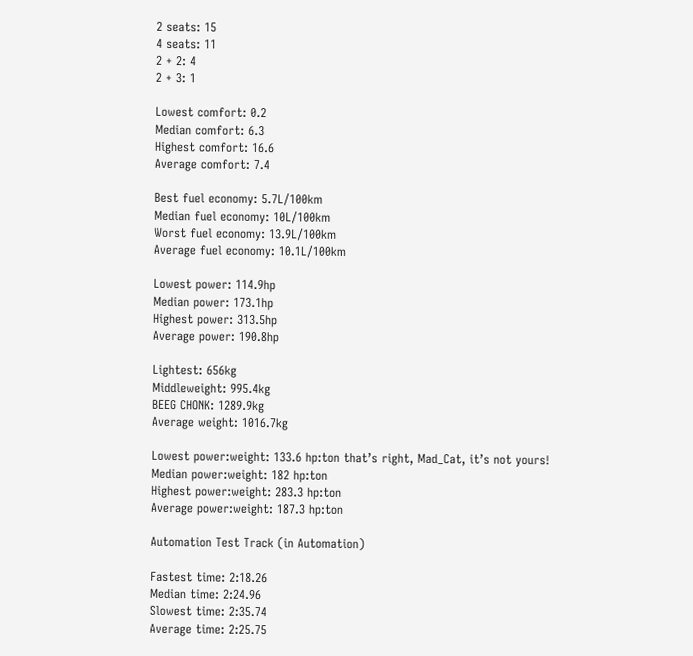2 seats: 15
4 seats: 11
2 + 2: 4
2 + 3: 1

Lowest comfort: 0.2
Median comfort: 6.3
Highest comfort: 16.6
Average comfort: 7.4

Best fuel economy: 5.7L/100km
Median fuel economy: 10L/100km
Worst fuel economy: 13.9L/100km
Average fuel economy: 10.1L/100km

Lowest power: 114.9hp
Median power: 173.1hp
Highest power: 313.5hp
Average power: 190.8hp

Lightest: 656kg
Middleweight: 995.4kg
BEEG CHONK: 1289.9kg
Average weight: 1016.7kg

Lowest power:weight: 133.6 hp:ton that’s right, Mad_Cat, it’s not yours!
Median power:weight: 182 hp:ton
Highest power:weight: 283.3 hp:ton
Average power:weight: 187.3 hp:ton

Automation Test Track (in Automation)

Fastest time: 2:18.26
Median time: 2:24.96
Slowest time: 2:35.74
Average time: 2:25.75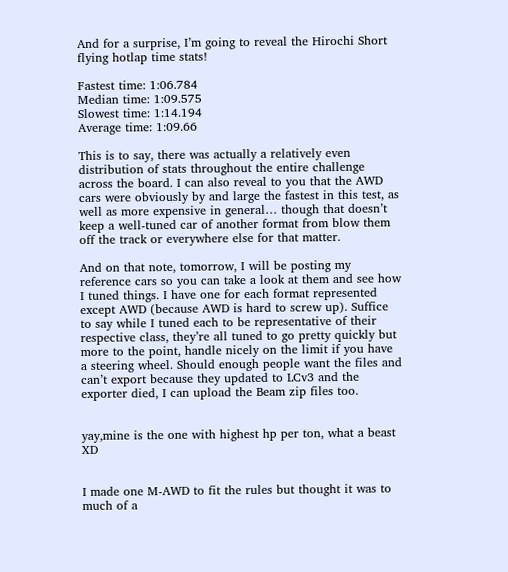And for a surprise, I’m going to reveal the Hirochi Short flying hotlap time stats!

Fastest time: 1:06.784
Median time: 1:09.575
Slowest time: 1:14.194
Average time: 1:09.66

This is to say, there was actually a relatively even distribution of stats throughout the entire challenge across the board. I can also reveal to you that the AWD cars were obviously by and large the fastest in this test, as well as more expensive in general… though that doesn’t keep a well-tuned car of another format from blow them off the track or everywhere else for that matter.

And on that note, tomorrow, I will be posting my reference cars so you can take a look at them and see how I tuned things. I have one for each format represented except AWD (because AWD is hard to screw up). Suffice to say while I tuned each to be representative of their respective class, they’re all tuned to go pretty quickly but more to the point, handle nicely on the limit if you have a steering wheel. Should enough people want the files and can’t export because they updated to LCv3 and the exporter died, I can upload the Beam zip files too.


yay,mine is the one with highest hp per ton, what a beast XD


I made one M-AWD to fit the rules but thought it was to much of a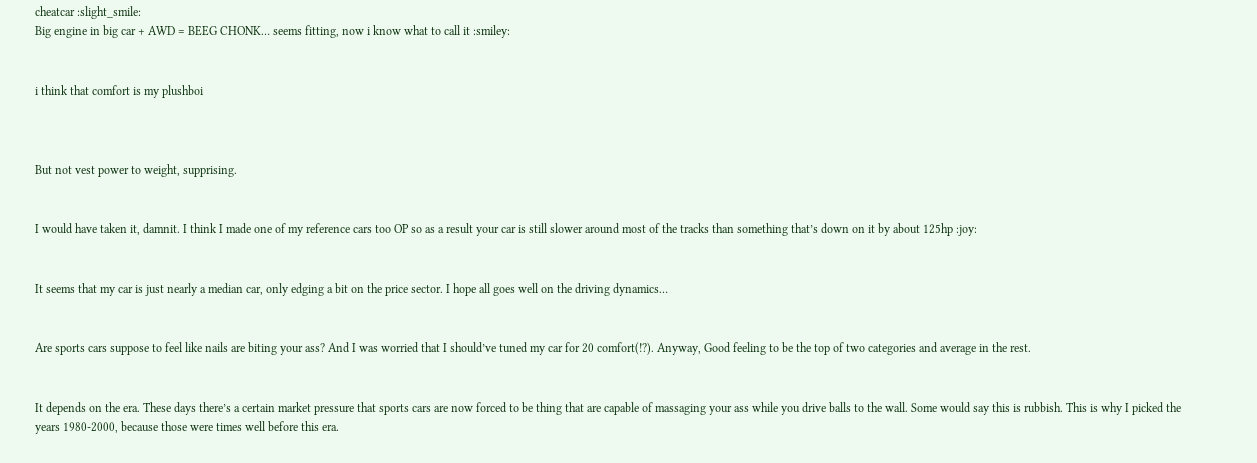cheatcar :slight_smile:
Big engine in big car + AWD = BEEG CHONK… seems fitting, now i know what to call it :smiley:


i think that comfort is my plushboi



But not vest power to weight, supprising.


I would have taken it, damnit. I think I made one of my reference cars too OP so as a result your car is still slower around most of the tracks than something that’s down on it by about 125hp :joy:


It seems that my car is just nearly a median car, only edging a bit on the price sector. I hope all goes well on the driving dynamics…


Are sports cars suppose to feel like nails are biting your ass? And I was worried that I should’ve tuned my car for 20 comfort(!?). Anyway, Good feeling to be the top of two categories and average in the rest.


It depends on the era. These days there’s a certain market pressure that sports cars are now forced to be thing that are capable of massaging your ass while you drive balls to the wall. Some would say this is rubbish. This is why I picked the years 1980-2000, because those were times well before this era.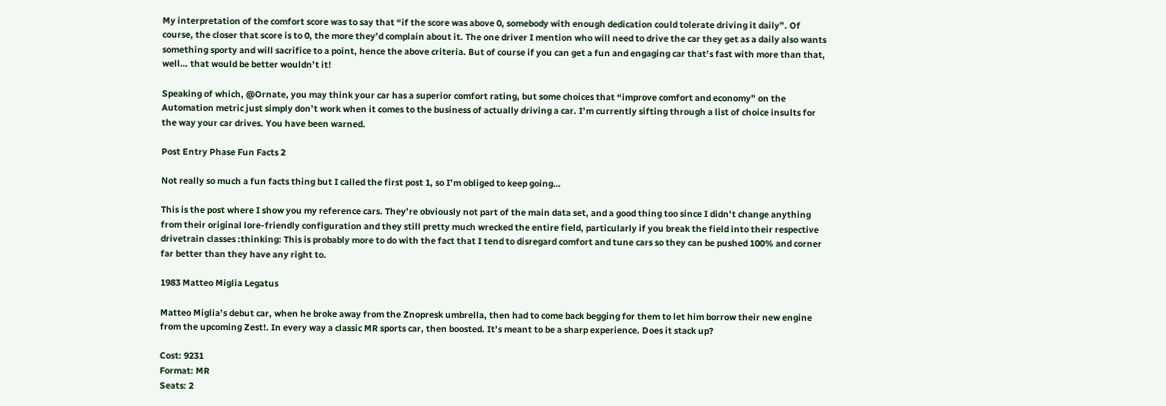My interpretation of the comfort score was to say that “if the score was above 0, somebody with enough dedication could tolerate driving it daily”. Of course, the closer that score is to 0, the more they’d complain about it. The one driver I mention who will need to drive the car they get as a daily also wants something sporty and will sacrifice to a point, hence the above criteria. But of course if you can get a fun and engaging car that’s fast with more than that, well… that would be better wouldn’t it!

Speaking of which, @Ornate, you may think your car has a superior comfort rating, but some choices that “improve comfort and economy” on the Automation metric just simply don’t work when it comes to the business of actually driving a car. I’m currently sifting through a list of choice insults for the way your car drives. You have been warned.

Post Entry Phase Fun Facts 2

Not really so much a fun facts thing but I called the first post 1, so I’m obliged to keep going…

This is the post where I show you my reference cars. They’re obviously not part of the main data set, and a good thing too since I didn’t change anything from their original lore-friendly configuration and they still pretty much wrecked the entire field, particularly if you break the field into their respective drivetrain classes :thinking: This is probably more to do with the fact that I tend to disregard comfort and tune cars so they can be pushed 100% and corner far better than they have any right to.

1983 Matteo Miglia Legatus

Matteo Miglia’s debut car, when he broke away from the Znopresk umbrella, then had to come back begging for them to let him borrow their new engine from the upcoming Zest!. In every way a classic MR sports car, then boosted. It’s meant to be a sharp experience. Does it stack up?

Cost: 9231
Format: MR
Seats: 2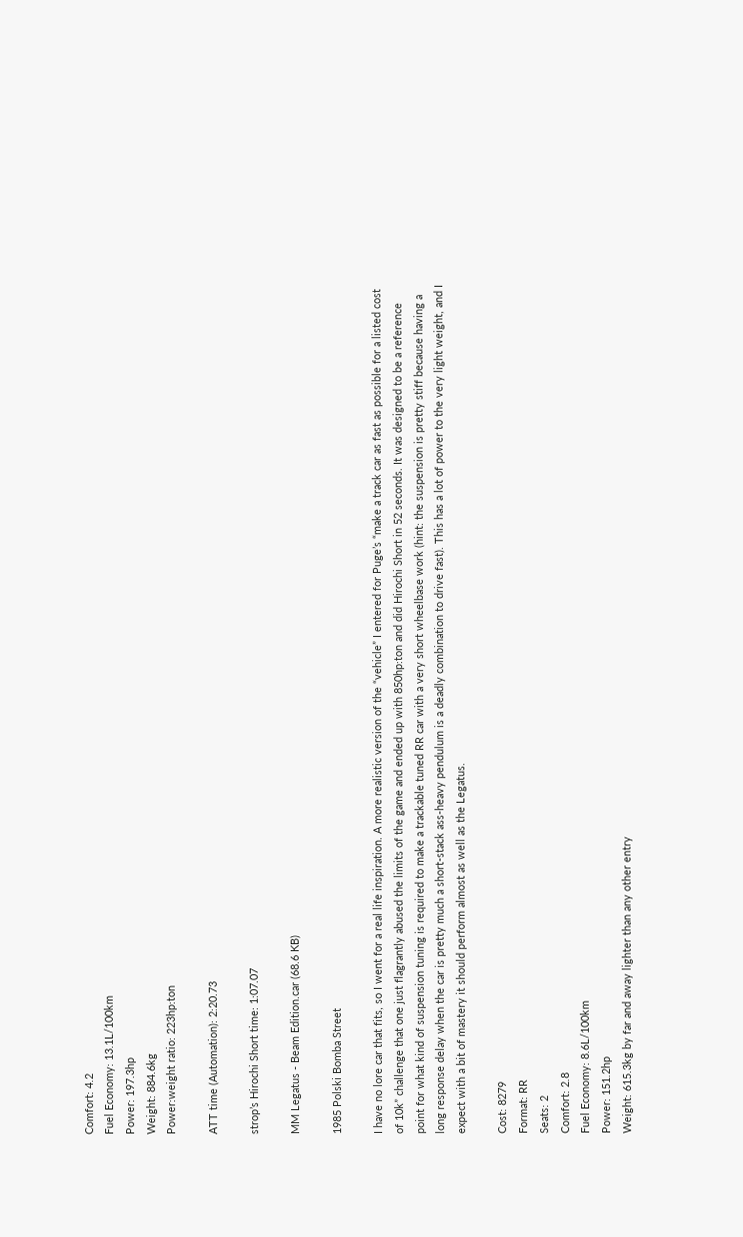Comfort: 4.2
Fuel Economy: 13.1L/100km
Power: 197.3hp
Weight: 884.6kg
Power:weight ratio: 223hp:ton

ATT time (Automation): 2:20.73

strop’s Hirochi Short time: 1:07.07

MM Legatus - Beam Edition.car (68.6 KB)

1985 Polski Bomba Street

I have no lore car that fits, so I went for a real life inspiration. A more realistic version of the “vehicle” I entered for Puge’s “make a track car as fast as possible for a listed cost of 10k” challenge that one just flagrantly abused the limits of the game and ended up with 850hp:ton and did Hirochi Short in 52 seconds. It was designed to be a reference point for what kind of suspension tuning is required to make a trackable tuned RR car with a very short wheelbase work (hint: the suspension is pretty stiff because having a long response delay when the car is pretty much a short-stack ass-heavy pendulum is a deadly combination to drive fast). This has a lot of power to the very light weight, and I expect with a bit of mastery it should perform almost as well as the Legatus.

Cost: 8279
Format: RR
Seats: 2
Comfort: 2.8
Fuel Economy: 8.6L/100km
Power: 151.2hp
Weight: 615.3kg by far and away lighter than any other entry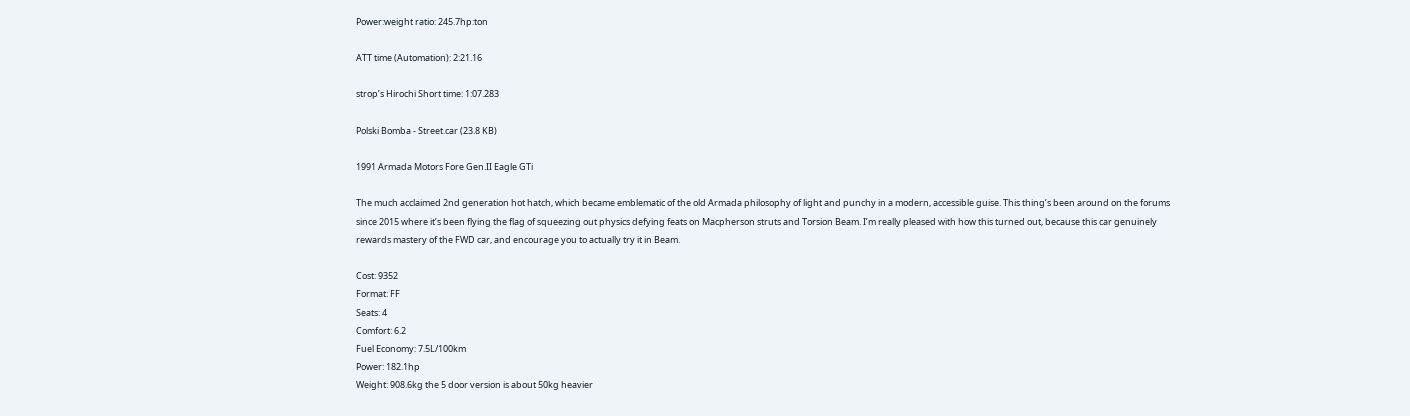Power:weight ratio: 245.7hp:ton

ATT time (Automation): 2:21.16

strop’s Hirochi Short time: 1:07.283

Polski Bomba - Street.car (23.8 KB)

1991 Armada Motors Fore Gen.II Eagle GTi

The much acclaimed 2nd generation hot hatch, which became emblematic of the old Armada philosophy of light and punchy in a modern, accessible guise. This thing’s been around on the forums since 2015 where it’s been flying the flag of squeezing out physics defying feats on Macpherson struts and Torsion Beam. I’m really pleased with how this turned out, because this car genuinely rewards mastery of the FWD car, and encourage you to actually try it in Beam.

Cost: 9352
Format: FF
Seats: 4
Comfort: 6.2
Fuel Economy: 7.5L/100km
Power: 182.1hp
Weight: 908.6kg the 5 door version is about 50kg heavier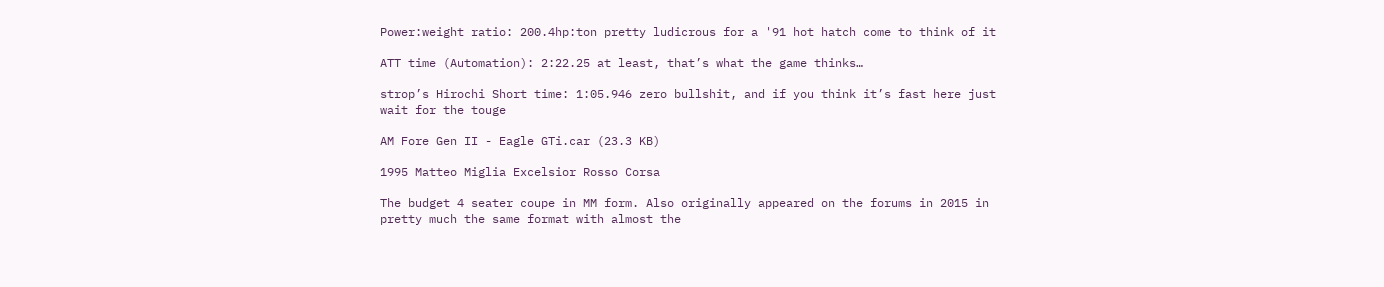Power:weight ratio: 200.4hp:ton pretty ludicrous for a '91 hot hatch come to think of it

ATT time (Automation): 2:22.25 at least, that’s what the game thinks…

strop’s Hirochi Short time: 1:05.946 zero bullshit, and if you think it’s fast here just wait for the touge

AM Fore Gen II - Eagle GTi.car (23.3 KB)

1995 Matteo Miglia Excelsior Rosso Corsa

The budget 4 seater coupe in MM form. Also originally appeared on the forums in 2015 in pretty much the same format with almost the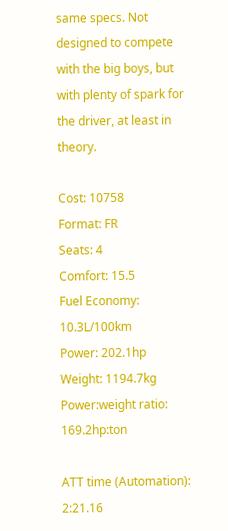same specs. Not designed to compete with the big boys, but with plenty of spark for the driver, at least in theory.

Cost: 10758
Format: FR
Seats: 4
Comfort: 15.5
Fuel Economy: 10.3L/100km
Power: 202.1hp
Weight: 1194.7kg
Power:weight ratio: 169.2hp:ton

ATT time (Automation): 2:21.16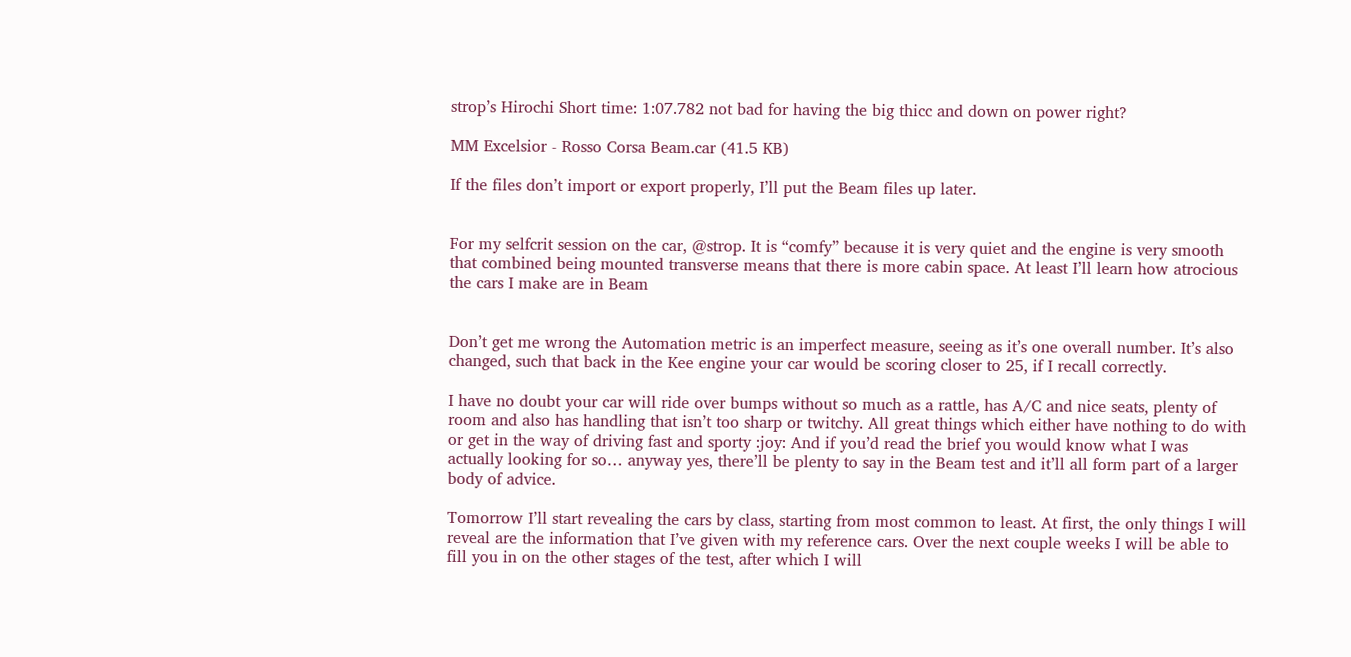strop’s Hirochi Short time: 1:07.782 not bad for having the big thicc and down on power right?

MM Excelsior - Rosso Corsa Beam.car (41.5 KB)

If the files don’t import or export properly, I’ll put the Beam files up later.


For my selfcrit session on the car, @strop. It is “comfy” because it is very quiet and the engine is very smooth that combined being mounted transverse means that there is more cabin space. At least I’ll learn how atrocious the cars I make are in Beam


Don’t get me wrong the Automation metric is an imperfect measure, seeing as it’s one overall number. It’s also changed, such that back in the Kee engine your car would be scoring closer to 25, if I recall correctly.

I have no doubt your car will ride over bumps without so much as a rattle, has A/C and nice seats, plenty of room and also has handling that isn’t too sharp or twitchy. All great things which either have nothing to do with or get in the way of driving fast and sporty :joy: And if you’d read the brief you would know what I was actually looking for so… anyway yes, there’ll be plenty to say in the Beam test and it’ll all form part of a larger body of advice.

Tomorrow I’ll start revealing the cars by class, starting from most common to least. At first, the only things I will reveal are the information that I’ve given with my reference cars. Over the next couple weeks I will be able to fill you in on the other stages of the test, after which I will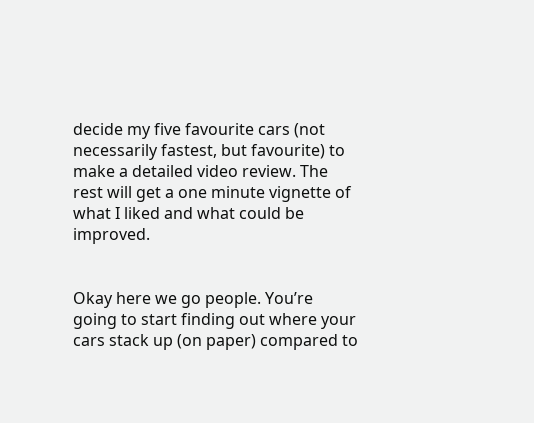decide my five favourite cars (not necessarily fastest, but favourite) to make a detailed video review. The rest will get a one minute vignette of what I liked and what could be improved.


Okay here we go people. You’re going to start finding out where your cars stack up (on paper) compared to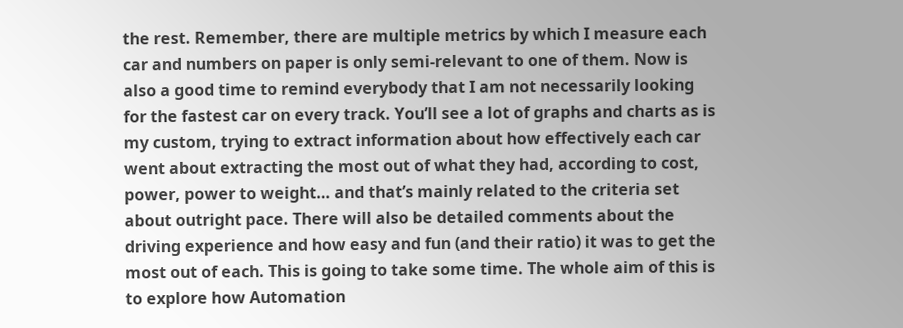the rest. Remember, there are multiple metrics by which I measure each car and numbers on paper is only semi-relevant to one of them. Now is also a good time to remind everybody that I am not necessarily looking for the fastest car on every track. You’ll see a lot of graphs and charts as is my custom, trying to extract information about how effectively each car went about extracting the most out of what they had, according to cost, power, power to weight… and that’s mainly related to the criteria set about outright pace. There will also be detailed comments about the driving experience and how easy and fun (and their ratio) it was to get the most out of each. This is going to take some time. The whole aim of this is to explore how Automation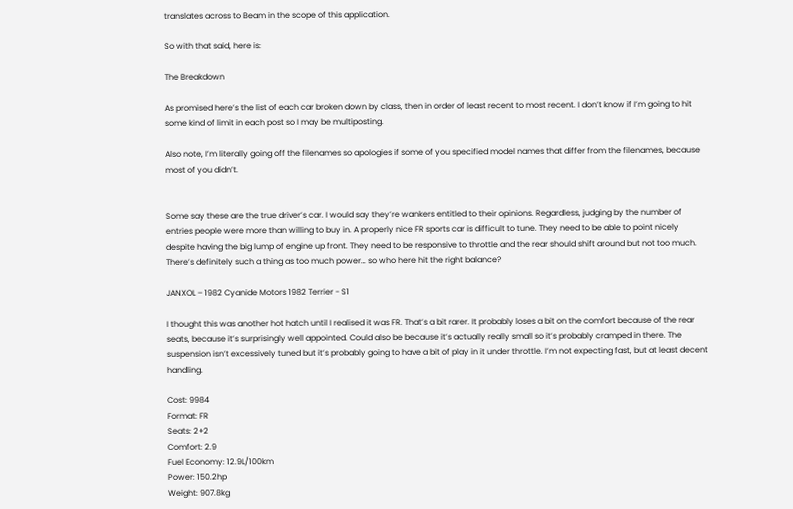translates across to Beam in the scope of this application.

So with that said, here is:

The Breakdown

As promised here’s the list of each car broken down by class, then in order of least recent to most recent. I don’t know if I’m going to hit some kind of limit in each post so I may be multiposting.

Also note, I’m literally going off the filenames so apologies if some of you specified model names that differ from the filenames, because most of you didn’t.


Some say these are the true driver’s car. I would say they’re wankers entitled to their opinions. Regardless, judging by the number of entries people were more than willing to buy in. A properly nice FR sports car is difficult to tune. They need to be able to point nicely despite having the big lump of engine up front. They need to be responsive to throttle and the rear should shift around but not too much. There’s definitely such a thing as too much power… so who here hit the right balance?

JANXOL – 1982 Cyanide Motors 1982 Terrier - S1

I thought this was another hot hatch until I realised it was FR. That’s a bit rarer. It probably loses a bit on the comfort because of the rear seats, because it’s surprisingly well appointed. Could also be because it’s actually really small so it’s probably cramped in there. The suspension isn’t excessively tuned but it’s probably going to have a bit of play in it under throttle. I’m not expecting fast, but at least decent handling.

Cost: 9984
Format: FR
Seats: 2+2
Comfort: 2.9
Fuel Economy: 12.9L/100km
Power: 150.2hp
Weight: 907.8kg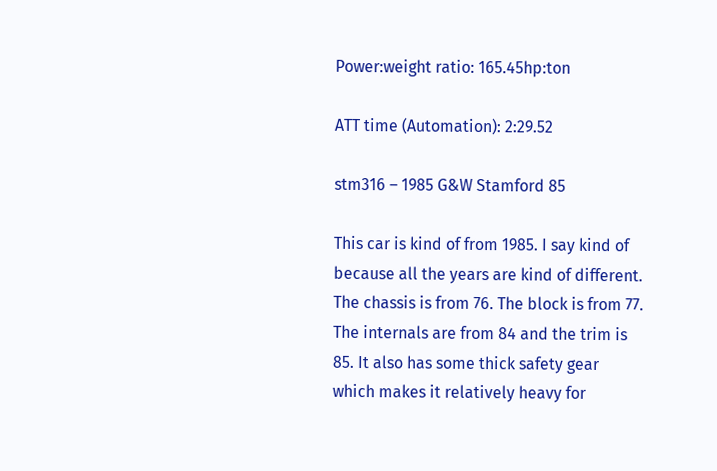Power:weight ratio: 165.45hp:ton

ATT time (Automation): 2:29.52

stm316 – 1985 G&W Stamford 85

This car is kind of from 1985. I say kind of because all the years are kind of different. The chassis is from 76. The block is from 77. The internals are from 84 and the trim is 85. It also has some thick safety gear which makes it relatively heavy for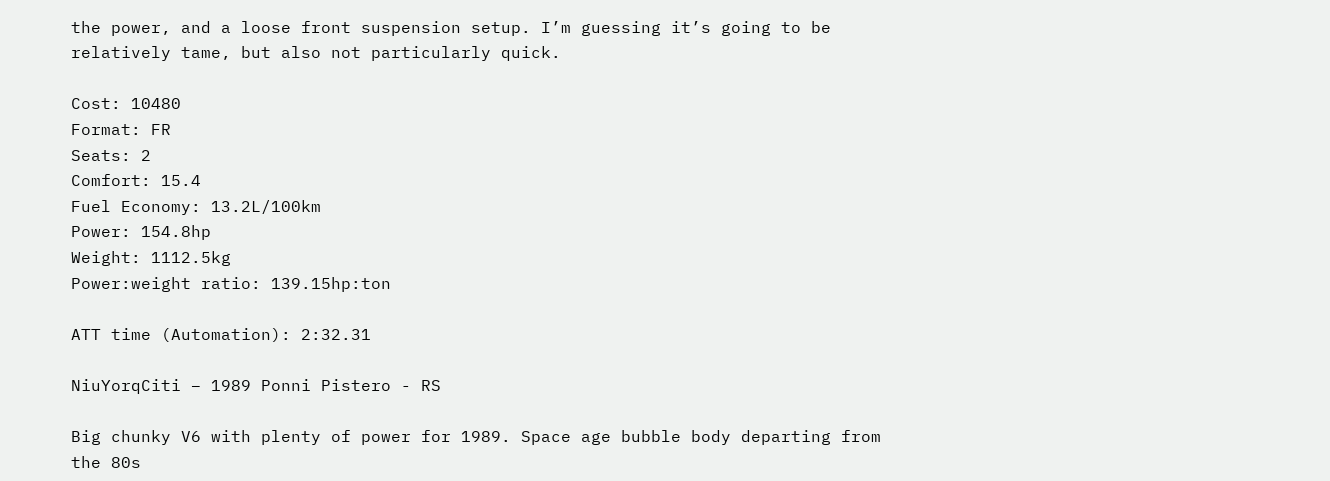the power, and a loose front suspension setup. I’m guessing it’s going to be relatively tame, but also not particularly quick.

Cost: 10480
Format: FR
Seats: 2
Comfort: 15.4
Fuel Economy: 13.2L/100km
Power: 154.8hp
Weight: 1112.5kg
Power:weight ratio: 139.15hp:ton

ATT time (Automation): 2:32.31

NiuYorqCiti – 1989 Ponni Pistero - RS

Big chunky V6 with plenty of power for 1989. Space age bubble body departing from the 80s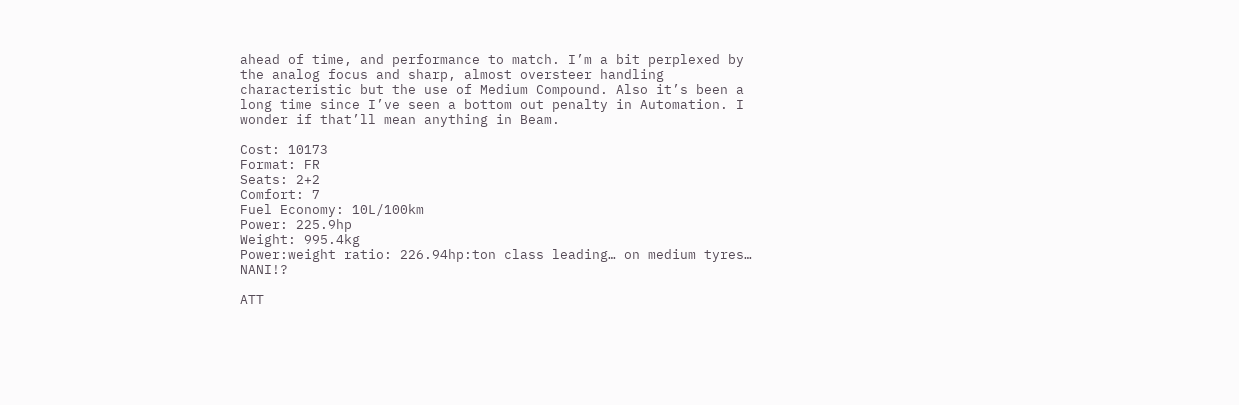ahead of time, and performance to match. I’m a bit perplexed by the analog focus and sharp, almost oversteer handling characteristic but the use of Medium Compound. Also it’s been a long time since I’ve seen a bottom out penalty in Automation. I wonder if that’ll mean anything in Beam.

Cost: 10173
Format: FR
Seats: 2+2
Comfort: 7
Fuel Economy: 10L/100km
Power: 225.9hp
Weight: 995.4kg
Power:weight ratio: 226.94hp:ton class leading… on medium tyres… NANI!?

ATT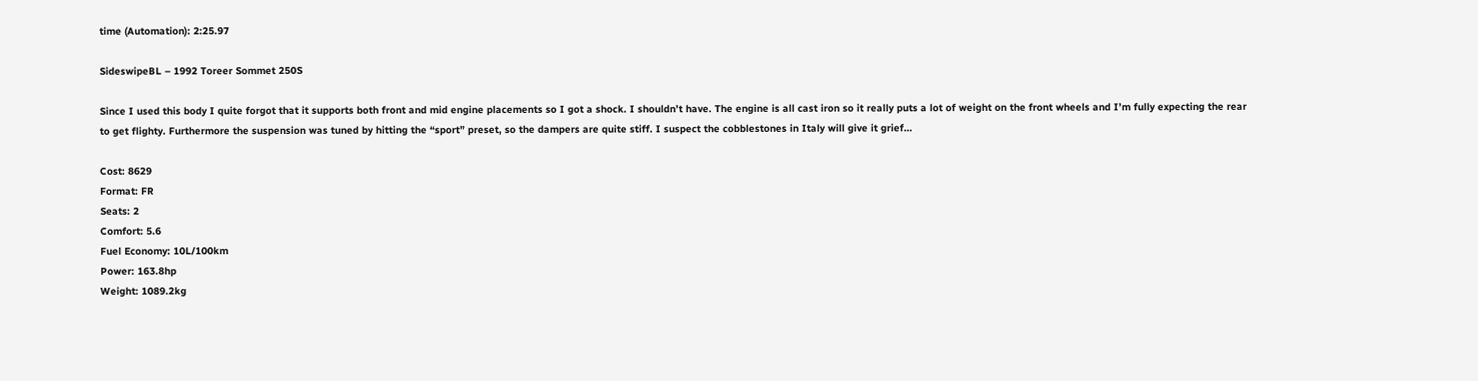time (Automation): 2:25.97

SideswipeBL – 1992 Toreer Sommet 250S

Since I used this body I quite forgot that it supports both front and mid engine placements so I got a shock. I shouldn’t have. The engine is all cast iron so it really puts a lot of weight on the front wheels and I’m fully expecting the rear to get flighty. Furthermore the suspension was tuned by hitting the “sport” preset, so the dampers are quite stiff. I suspect the cobblestones in Italy will give it grief…

Cost: 8629
Format: FR
Seats: 2
Comfort: 5.6
Fuel Economy: 10L/100km
Power: 163.8hp
Weight: 1089.2kg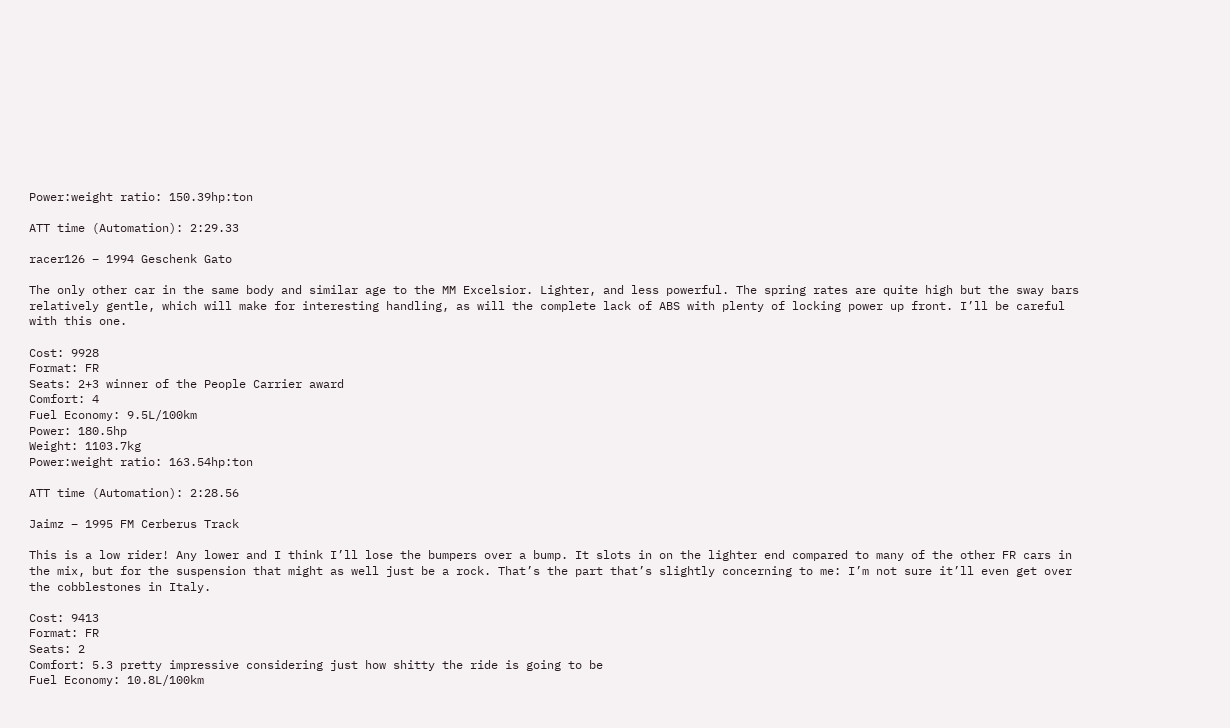Power:weight ratio: 150.39hp:ton

ATT time (Automation): 2:29.33

racer126 – 1994 Geschenk Gato

The only other car in the same body and similar age to the MM Excelsior. Lighter, and less powerful. The spring rates are quite high but the sway bars relatively gentle, which will make for interesting handling, as will the complete lack of ABS with plenty of locking power up front. I’ll be careful with this one.

Cost: 9928
Format: FR
Seats: 2+3 winner of the People Carrier award
Comfort: 4
Fuel Economy: 9.5L/100km
Power: 180.5hp
Weight: 1103.7kg
Power:weight ratio: 163.54hp:ton

ATT time (Automation): 2:28.56

Jaimz – 1995 FM Cerberus Track

This is a low rider! Any lower and I think I’ll lose the bumpers over a bump. It slots in on the lighter end compared to many of the other FR cars in the mix, but for the suspension that might as well just be a rock. That’s the part that’s slightly concerning to me: I’m not sure it’ll even get over the cobblestones in Italy.

Cost: 9413
Format: FR
Seats: 2
Comfort: 5.3 pretty impressive considering just how shitty the ride is going to be
Fuel Economy: 10.8L/100km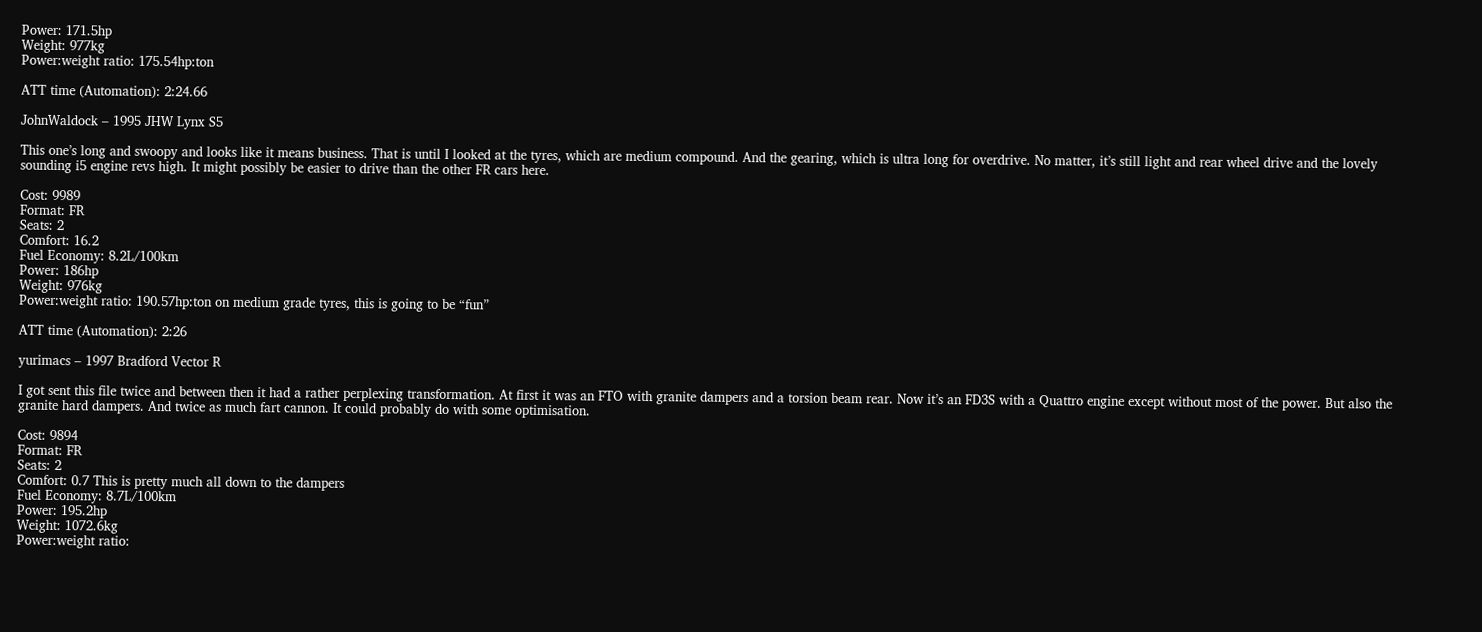Power: 171.5hp
Weight: 977kg
Power:weight ratio: 175.54hp:ton

ATT time (Automation): 2:24.66

JohnWaldock – 1995 JHW Lynx S5

This one’s long and swoopy and looks like it means business. That is until I looked at the tyres, which are medium compound. And the gearing, which is ultra long for overdrive. No matter, it’s still light and rear wheel drive and the lovely sounding i5 engine revs high. It might possibly be easier to drive than the other FR cars here.

Cost: 9989
Format: FR
Seats: 2
Comfort: 16.2
Fuel Economy: 8.2L/100km
Power: 186hp
Weight: 976kg
Power:weight ratio: 190.57hp:ton on medium grade tyres, this is going to be “fun”

ATT time (Automation): 2:26

yurimacs – 1997 Bradford Vector R

I got sent this file twice and between then it had a rather perplexing transformation. At first it was an FTO with granite dampers and a torsion beam rear. Now it’s an FD3S with a Quattro engine except without most of the power. But also the granite hard dampers. And twice as much fart cannon. It could probably do with some optimisation.

Cost: 9894
Format: FR
Seats: 2
Comfort: 0.7 This is pretty much all down to the dampers
Fuel Economy: 8.7L/100km
Power: 195.2hp
Weight: 1072.6kg
Power:weight ratio: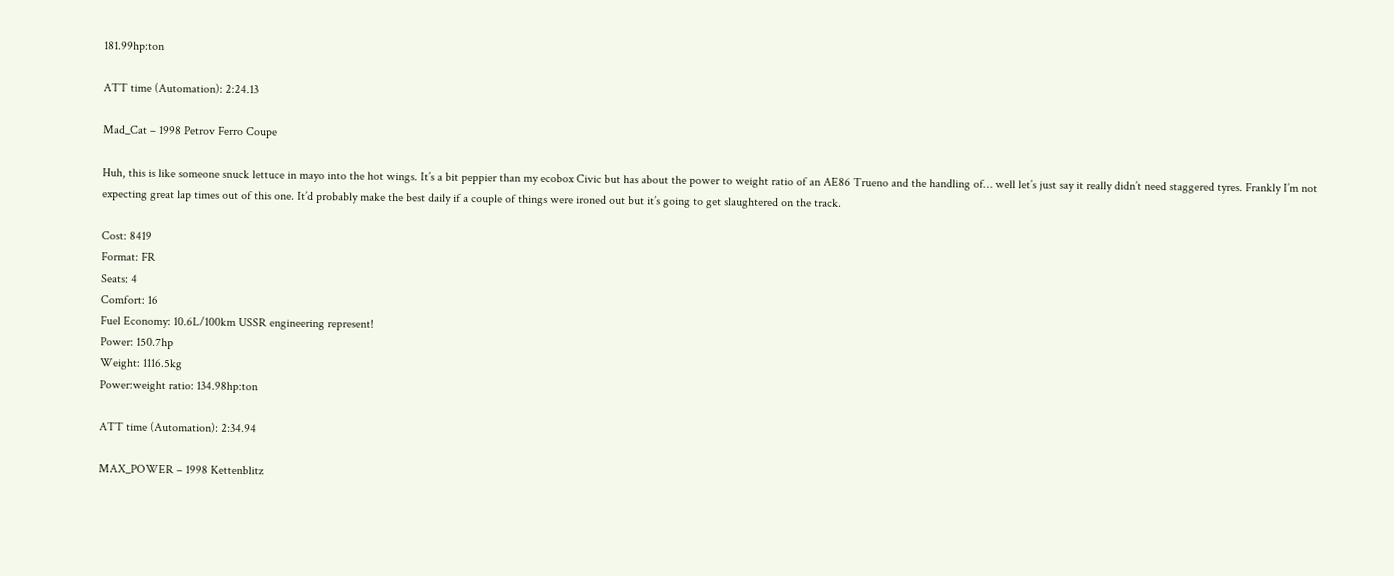181.99hp:ton

ATT time (Automation): 2:24.13

Mad_Cat – 1998 Petrov Ferro Coupe

Huh, this is like someone snuck lettuce in mayo into the hot wings. It’s a bit peppier than my ecobox Civic but has about the power to weight ratio of an AE86 Trueno and the handling of… well let’s just say it really didn’t need staggered tyres. Frankly I’m not expecting great lap times out of this one. It’d probably make the best daily if a couple of things were ironed out but it’s going to get slaughtered on the track.

Cost: 8419
Format: FR
Seats: 4
Comfort: 16
Fuel Economy: 10.6L/100km USSR engineering represent!
Power: 150.7hp
Weight: 1116.5kg
Power:weight ratio: 134.98hp:ton

ATT time (Automation): 2:34.94

MAX_POWER – 1998 Kettenblitz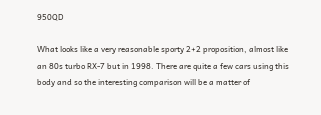950QD

What looks like a very reasonable sporty 2+2 proposition, almost like an 80s turbo RX-7 but in 1998. There are quite a few cars using this body and so the interesting comparison will be a matter of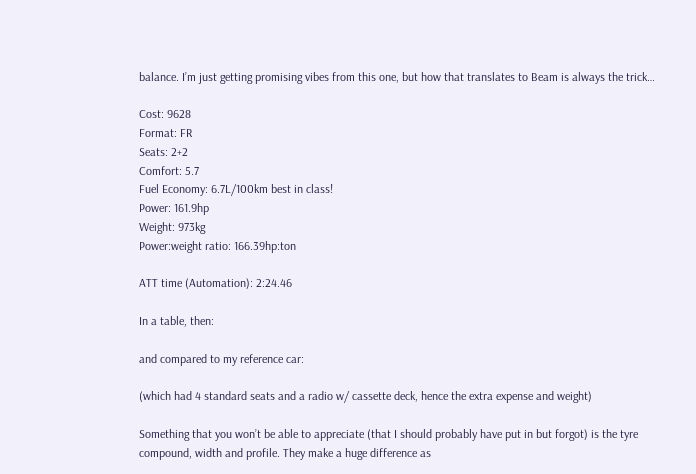balance. I’m just getting promising vibes from this one, but how that translates to Beam is always the trick…

Cost: 9628
Format: FR
Seats: 2+2
Comfort: 5.7
Fuel Economy: 6.7L/100km best in class!
Power: 161.9hp
Weight: 973kg
Power:weight ratio: 166.39hp:ton

ATT time (Automation): 2:24.46

In a table, then:

and compared to my reference car:

(which had 4 standard seats and a radio w/ cassette deck, hence the extra expense and weight)

Something that you won’t be able to appreciate (that I should probably have put in but forgot) is the tyre compound, width and profile. They make a huge difference as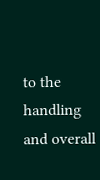to the handling and overall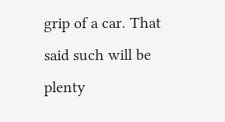grip of a car. That said such will be plenty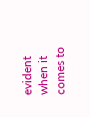evident when it comes to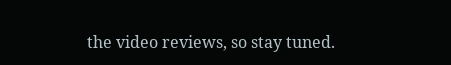the video reviews, so stay tuned.